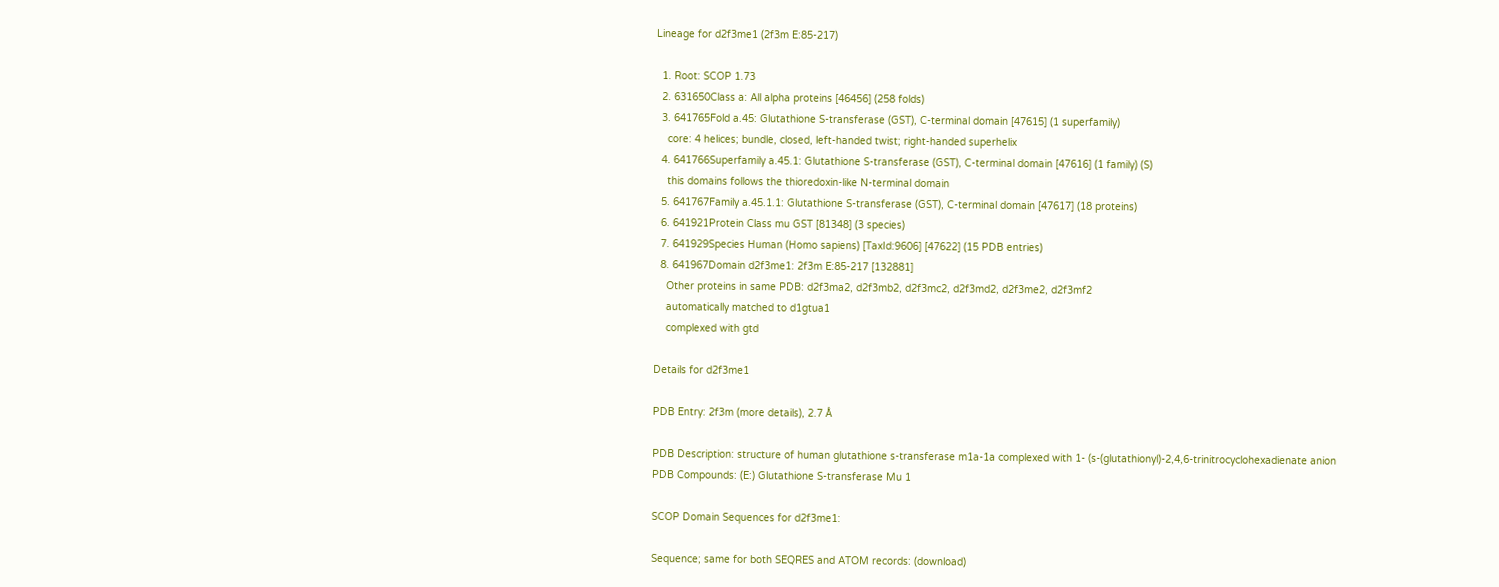Lineage for d2f3me1 (2f3m E:85-217)

  1. Root: SCOP 1.73
  2. 631650Class a: All alpha proteins [46456] (258 folds)
  3. 641765Fold a.45: Glutathione S-transferase (GST), C-terminal domain [47615] (1 superfamily)
    core: 4 helices; bundle, closed, left-handed twist; right-handed superhelix
  4. 641766Superfamily a.45.1: Glutathione S-transferase (GST), C-terminal domain [47616] (1 family) (S)
    this domains follows the thioredoxin-like N-terminal domain
  5. 641767Family a.45.1.1: Glutathione S-transferase (GST), C-terminal domain [47617] (18 proteins)
  6. 641921Protein Class mu GST [81348] (3 species)
  7. 641929Species Human (Homo sapiens) [TaxId:9606] [47622] (15 PDB entries)
  8. 641967Domain d2f3me1: 2f3m E:85-217 [132881]
    Other proteins in same PDB: d2f3ma2, d2f3mb2, d2f3mc2, d2f3md2, d2f3me2, d2f3mf2
    automatically matched to d1gtua1
    complexed with gtd

Details for d2f3me1

PDB Entry: 2f3m (more details), 2.7 Å

PDB Description: structure of human glutathione s-transferase m1a-1a complexed with 1- (s-(glutathionyl)-2,4,6-trinitrocyclohexadienate anion
PDB Compounds: (E:) Glutathione S-transferase Mu 1

SCOP Domain Sequences for d2f3me1:

Sequence; same for both SEQRES and ATOM records: (download)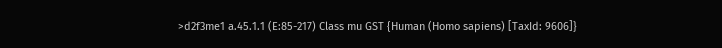>d2f3me1 a.45.1.1 (E:85-217) Class mu GST {Human (Homo sapiens) [TaxId: 9606]}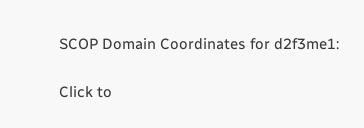SCOP Domain Coordinates for d2f3me1:

Click to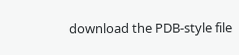download the PDB-style file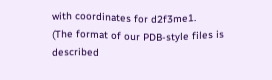with coordinates for d2f3me1.
(The format of our PDB-style files is described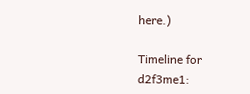here.)

Timeline for d2f3me1: